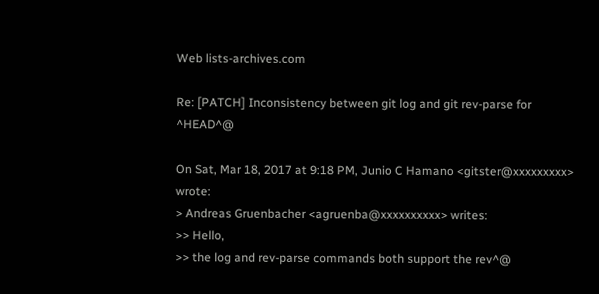Web lists-archives.com

Re: [PATCH] Inconsistency between git log and git rev-parse for ^HEAD^@

On Sat, Mar 18, 2017 at 9:18 PM, Junio C Hamano <gitster@xxxxxxxxx> wrote:
> Andreas Gruenbacher <agruenba@xxxxxxxxxx> writes:
>> Hello,
>> the log and rev-parse commands both support the rev^@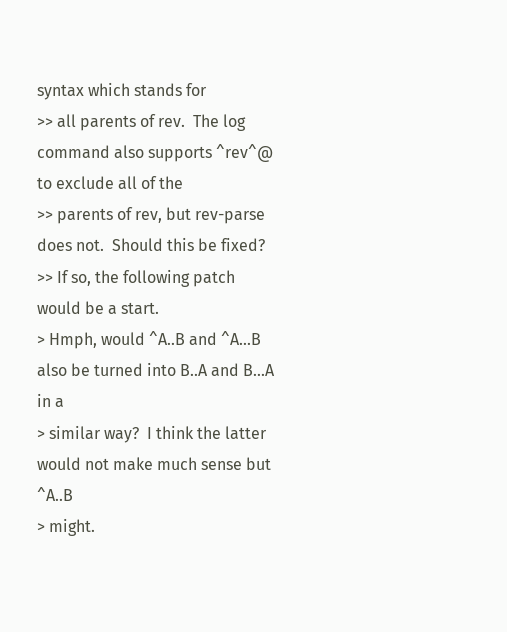syntax which stands for
>> all parents of rev.  The log command also supports ^rev^@ to exclude all of the
>> parents of rev, but rev-parse does not.  Should this be fixed?
>> If so, the following patch would be a start.
> Hmph, would ^A..B and ^A...B also be turned into B..A and B...A in a
> similar way?  I think the latter would not make much sense but ^A..B
> might.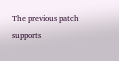The previous patch supports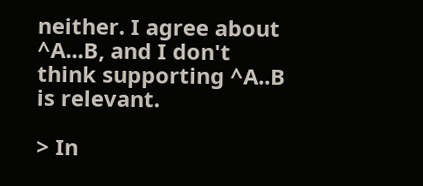neither. I agree about ^A...B, and I don't
think supporting ^A..B is relevant.

> In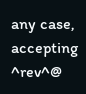any case, accepting ^rev^@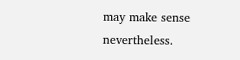may make sense nevertheless.